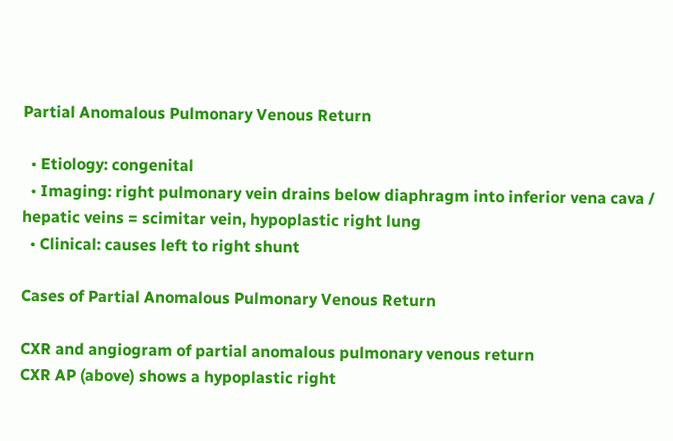Partial Anomalous Pulmonary Venous Return

  • Etiology: congenital
  • Imaging: right pulmonary vein drains below diaphragm into inferior vena cava / hepatic veins = scimitar vein, hypoplastic right lung
  • Clinical: causes left to right shunt

Cases of Partial Anomalous Pulmonary Venous Return

CXR and angiogram of partial anomalous pulmonary venous return
CXR AP (above) shows a hypoplastic right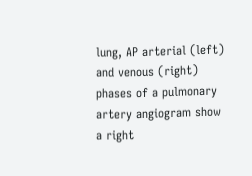lung, AP arterial (left) and venous (right) phases of a pulmonary artery angiogram show a right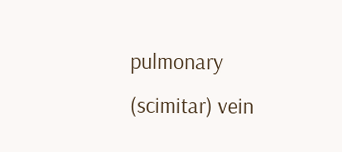pulmonary (scimitar) vein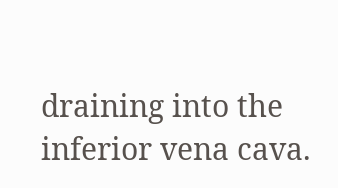draining into the inferior vena cava.